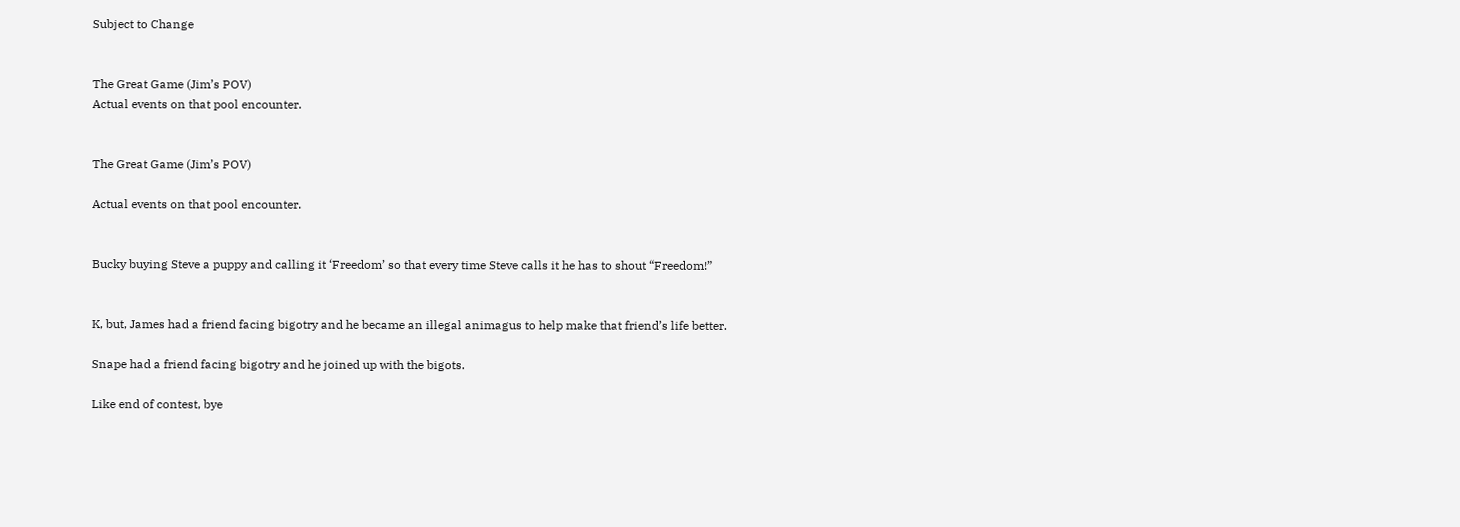Subject to Change


The Great Game (Jim’s POV)
Actual events on that pool encounter.


The Great Game (Jim’s POV)

Actual events on that pool encounter.


Bucky buying Steve a puppy and calling it ‘Freedom’ so that every time Steve calls it he has to shout “Freedom!”


K, but, James had a friend facing bigotry and he became an illegal animagus to help make that friend’s life better.

Snape had a friend facing bigotry and he joined up with the bigots.

Like end of contest, bye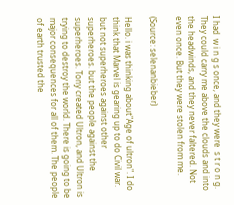I had  w i n g s once, and they were  s t r o n g. They could carry me above the clouds and into the headwinds, and they never faltered. Not even once. But they were stolen from me.

(Source: selenanbieber)

Hello. i was thinking about"Age of ultron". I do think that Marvel is gearing up to do Civil war. but not superheroes against other superheroes. but the people against the superheroes. Tony created Ultron, and Ultron is trying to destroy the world. There is going to be major consequences for all of them. The people of earth trusted the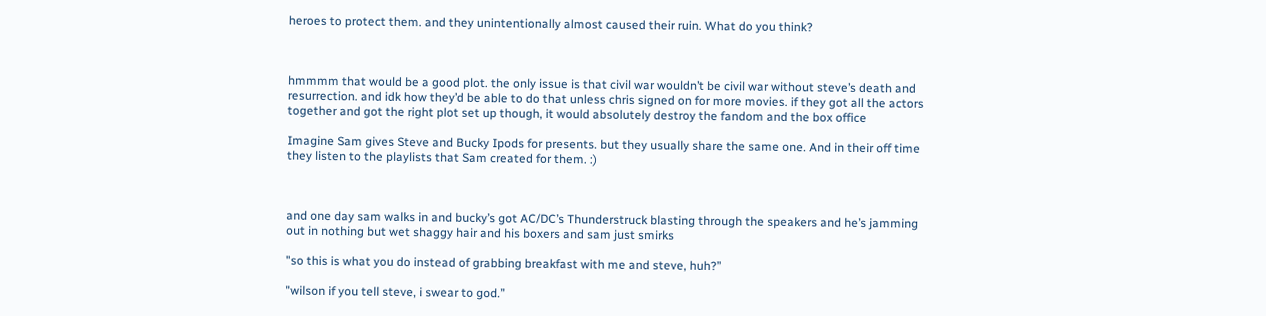heroes to protect them. and they unintentionally almost caused their ruin. What do you think?



hmmmm that would be a good plot. the only issue is that civil war wouldn’t be civil war without steve’s death and resurrection. and idk how they’d be able to do that unless chris signed on for more movies. if they got all the actors together and got the right plot set up though, it would absolutely destroy the fandom and the box office

Imagine Sam gives Steve and Bucky Ipods for presents. but they usually share the same one. And in their off time they listen to the playlists that Sam created for them. :)



and one day sam walks in and bucky’s got AC/DC’s Thunderstruck blasting through the speakers and he’s jamming out in nothing but wet shaggy hair and his boxers and sam just smirks

"so this is what you do instead of grabbing breakfast with me and steve, huh?”

"wilson if you tell steve, i swear to god.”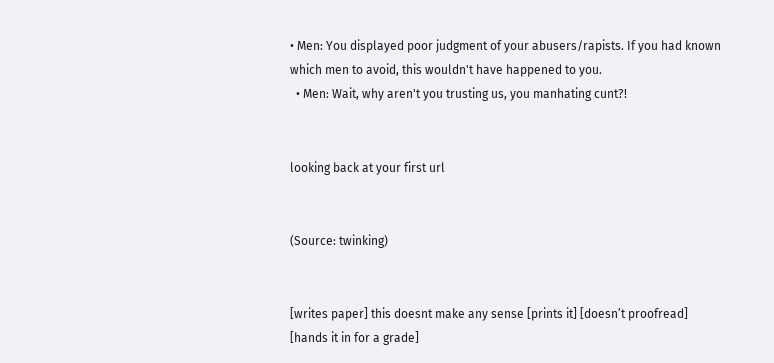• Men: You displayed poor judgment of your abusers/rapists. If you had known which men to avoid, this wouldn't have happened to you.
  • Men: Wait, why aren't you trusting us, you manhating cunt?!


looking back at your first url


(Source: twinking)


[writes paper] this doesnt make any sense [prints it] [doesn’t proofread] [hands it in for a grade]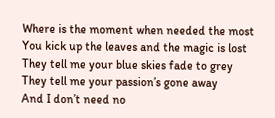Where is the moment when needed the most
You kick up the leaves and the magic is lost
They tell me your blue skies fade to grey
They tell me your passion’s gone away
And I don’t need no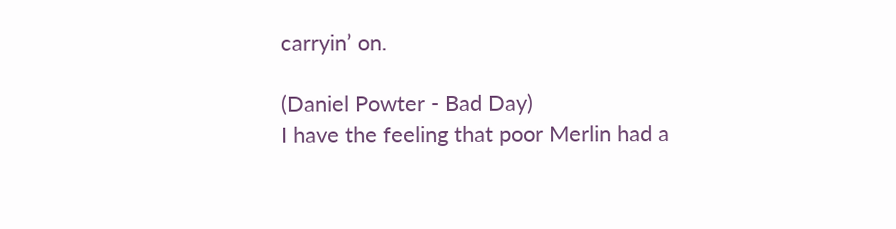carryin’ on.

(Daniel Powter - Bad Day)
I have the feeling that poor Merlin had a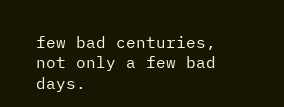few bad centuries, not only a few bad days.